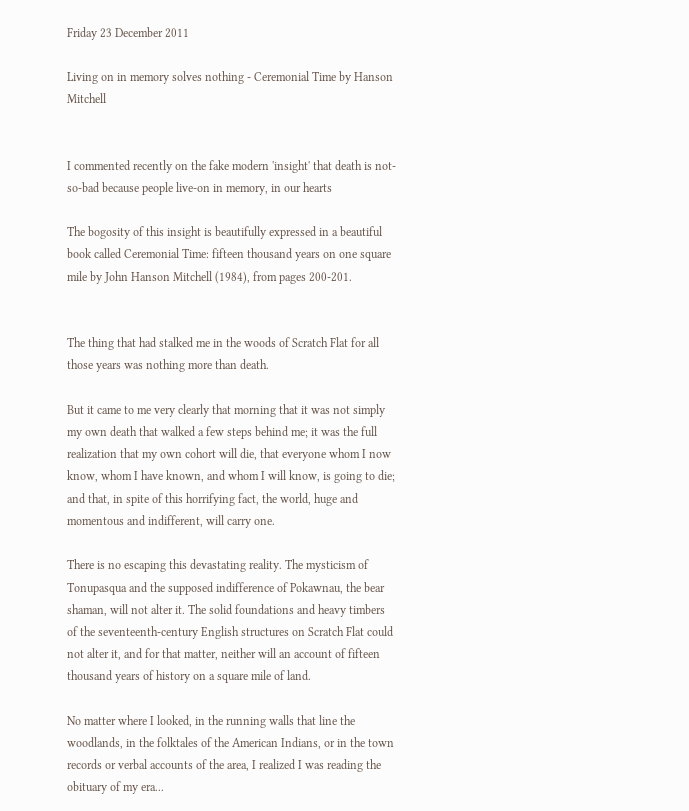Friday 23 December 2011

Living on in memory solves nothing - Ceremonial Time by Hanson Mitchell


I commented recently on the fake modern 'insight' that death is not-so-bad because people live-on in memory, in our hearts

The bogosity of this insight is beautifully expressed in a beautiful book called Ceremonial Time: fifteen thousand years on one square mile by John Hanson Mitchell (1984), from pages 200-201.


The thing that had stalked me in the woods of Scratch Flat for all those years was nothing more than death.

But it came to me very clearly that morning that it was not simply my own death that walked a few steps behind me; it was the full realization that my own cohort will die, that everyone whom I now know, whom I have known, and whom I will know, is going to die; and that, in spite of this horrifying fact, the world, huge and momentous and indifferent, will carry one.

There is no escaping this devastating reality. The mysticism of Tonupasqua and the supposed indifference of Pokawnau, the bear shaman, will not alter it. The solid foundations and heavy timbers of the seventeenth-century English structures on Scratch Flat could not alter it, and for that matter, neither will an account of fifteen thousand years of history on a square mile of land.

No matter where I looked, in the running walls that line the woodlands, in the folktales of the American Indians, or in the town records or verbal accounts of the area, I realized I was reading the obituary of my era...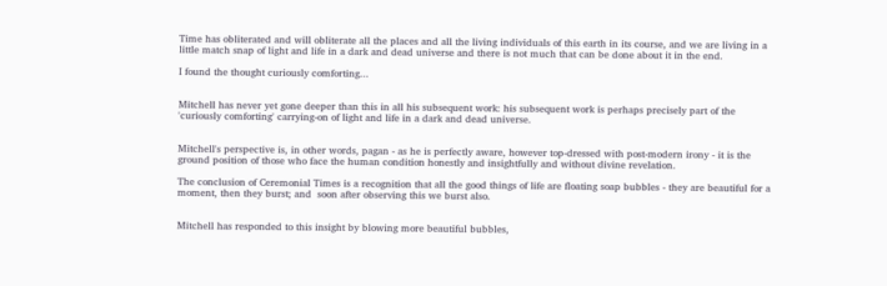Time has obliterated and will obliterate all the places and all the living individuals of this earth in its course, and we are living in a little match snap of light and life in a dark and dead universe and there is not much that can be done about it in the end.

I found the thought curiously comforting...


Mitchell has never yet gone deeper than this in all his subsequent work: his subsequent work is perhaps precisely part of the 'curiously comforting' carrying-on of light and life in a dark and dead universe.


Mitchell's perspective is, in other words, pagan - as he is perfectly aware, however top-dressed with post-modern irony - it is the ground position of those who face the human condition honestly and insightfully and without divine revelation.

The conclusion of Ceremonial Times is a recognition that all the good things of life are floating soap bubbles - they are beautiful for a moment, then they burst; and  soon after observing this we burst also.


Mitchell has responded to this insight by blowing more beautiful bubbles,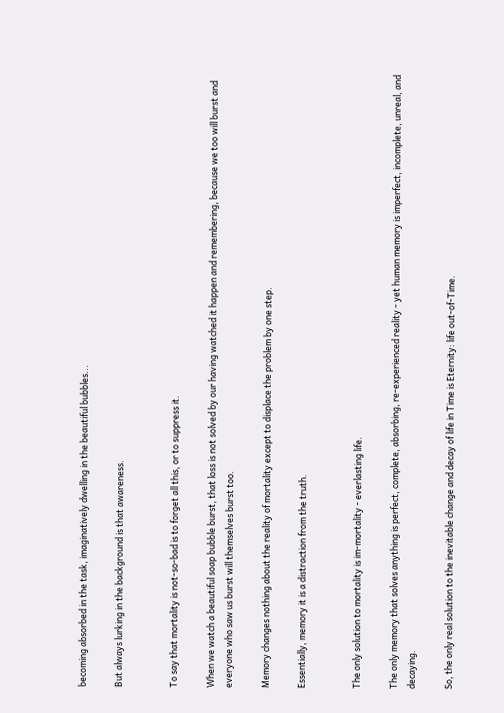becoming absorbed in the task, imaginatively dwelling in the beautiful bubbles...

But always lurking in the background is that awareness.


To say that mortality is not-so-bad is to forget all this, or to suppress it.

When we watch a beautiful soap bubble burst, that loss is not solved by our having watched it happen and remembering, because we too will burst and everyone who saw us burst will themselves burst too.

Memory changes nothing about the reality of mortality except to displace the problem by one step.

Essentially, memory it is a distraction from the truth.


The only solution to mortality is im-mortality - everlasting life.

The only memory that solves anything is perfect, complete, absorbing, re-experienced reality - yet human memory is imperfect, incomplete, unreal, and decaying.

So, the only real solution to the inevitable change and decay of life in Time is Eternity: life out-of-Time.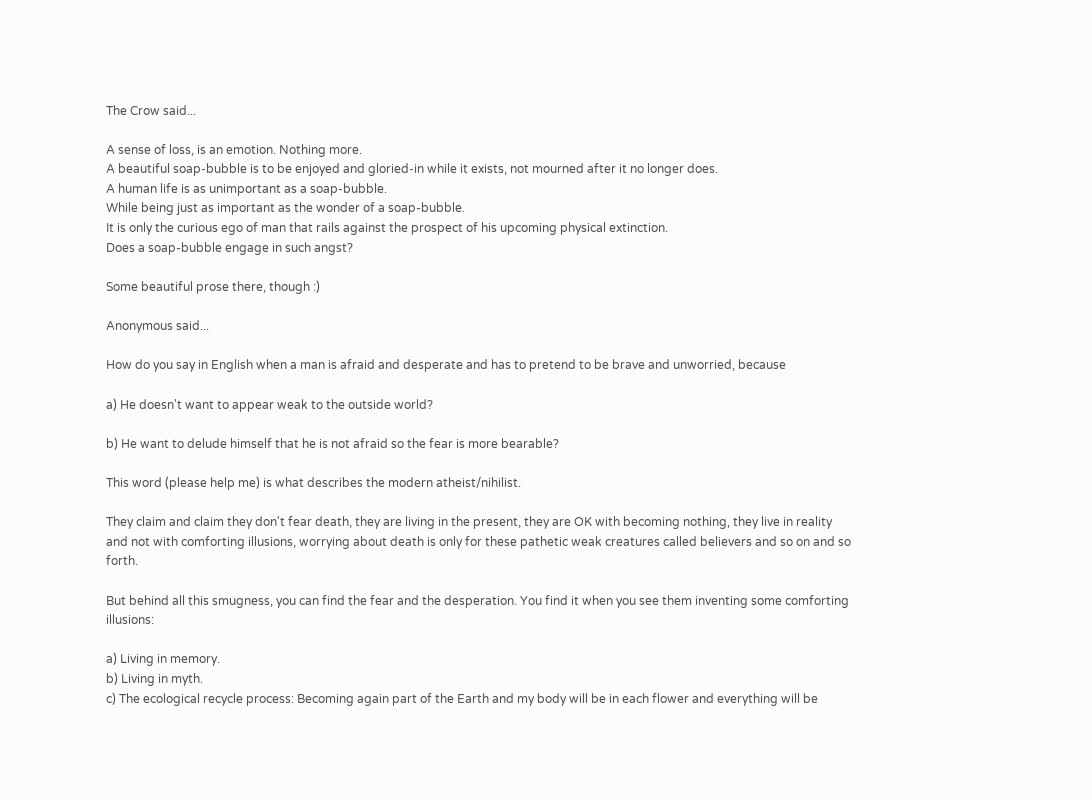The Crow said...

A sense of loss, is an emotion. Nothing more.
A beautiful soap-bubble is to be enjoyed and gloried-in while it exists, not mourned after it no longer does.
A human life is as unimportant as a soap-bubble.
While being just as important as the wonder of a soap-bubble.
It is only the curious ego of man that rails against the prospect of his upcoming physical extinction.
Does a soap-bubble engage in such angst?

Some beautiful prose there, though :)

Anonymous said...

How do you say in English when a man is afraid and desperate and has to pretend to be brave and unworried, because

a) He doesn't want to appear weak to the outside world?

b) He want to delude himself that he is not afraid so the fear is more bearable?

This word (please help me) is what describes the modern atheist/nihilist.

They claim and claim they don't fear death, they are living in the present, they are OK with becoming nothing, they live in reality and not with comforting illusions, worrying about death is only for these pathetic weak creatures called believers and so on and so forth.

But behind all this smugness, you can find the fear and the desperation. You find it when you see them inventing some comforting illusions:

a) Living in memory.
b) Living in myth.
c) The ecological recycle process: Becoming again part of the Earth and my body will be in each flower and everything will be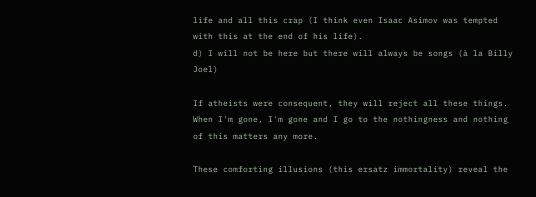life and all this crap (I think even Isaac Asimov was tempted with this at the end of his life).
d) I will not be here but there will always be songs (à la Billy Joel)

If atheists were consequent, they will reject all these things. When I'm gone, I'm gone and I go to the nothingness and nothing of this matters any more.

These comforting illusions (this ersatz immortality) reveal the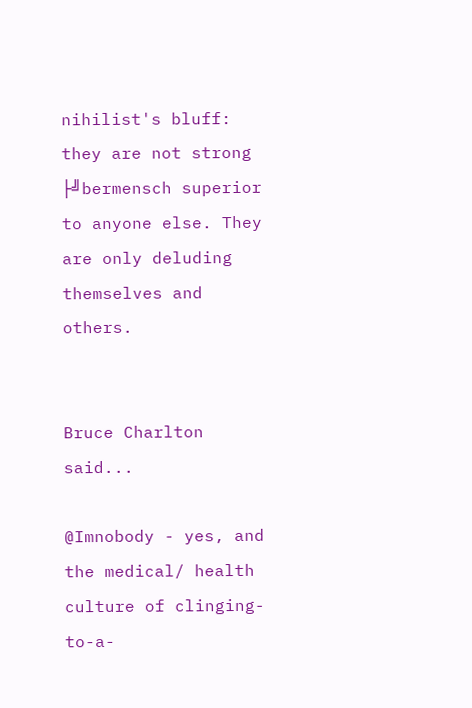nihilist's bluff: they are not strong ├╝bermensch superior to anyone else. They are only deluding themselves and others.


Bruce Charlton said...

@Imnobody - yes, and the medical/ health culture of clinging-to-a-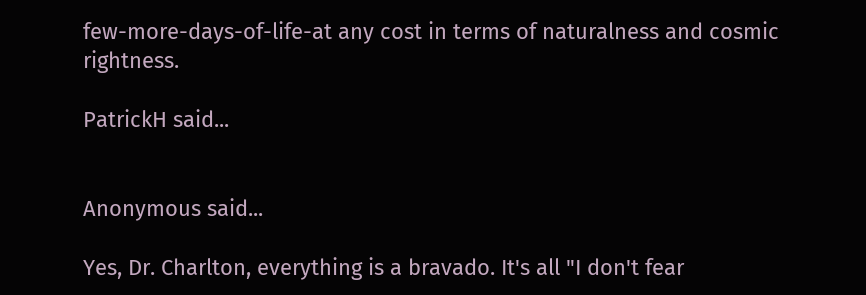few-more-days-of-life-at any cost in terms of naturalness and cosmic rightness.

PatrickH said...


Anonymous said...

Yes, Dr. Charlton, everything is a bravado. It's all "I don't fear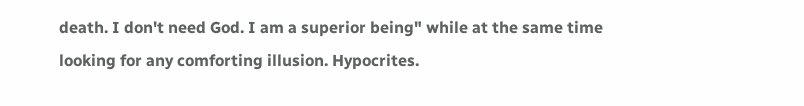death. I don't need God. I am a superior being" while at the same time looking for any comforting illusion. Hypocrites.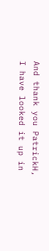And thank you PatrickH, I have looked it up in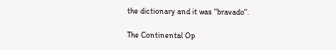the dictionary and it was "bravado".

The Continental Op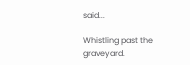said...

Whistling past the graveyard.